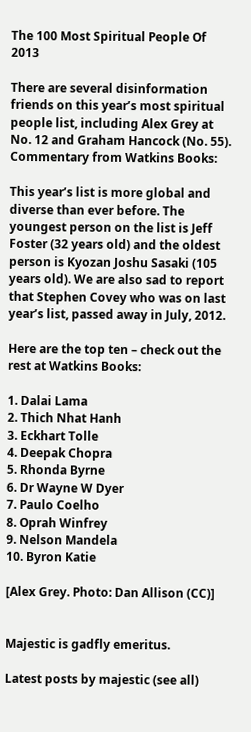The 100 Most Spiritual People Of 2013

There are several disinformation friends on this year’s most spiritual people list, including Alex Grey at No. 12 and Graham Hancock (No. 55). Commentary from Watkins Books:

This year’s list is more global and diverse than ever before. The youngest person on the list is Jeff Foster (32 years old) and the oldest person is Kyozan Joshu Sasaki (105 years old). We are also sad to report that Stephen Covey who was on last year’s list, passed away in July, 2012.

Here are the top ten – check out the rest at Watkins Books:

1. Dalai Lama
2. Thich Nhat Hanh
3. Eckhart Tolle
4. Deepak Chopra
5. Rhonda Byrne
6. Dr Wayne W Dyer
7. Paulo Coelho
8. Oprah Winfrey
9. Nelson Mandela
10. Byron Katie

[Alex Grey. Photo: Dan Allison (CC)]


Majestic is gadfly emeritus.

Latest posts by majestic (see all)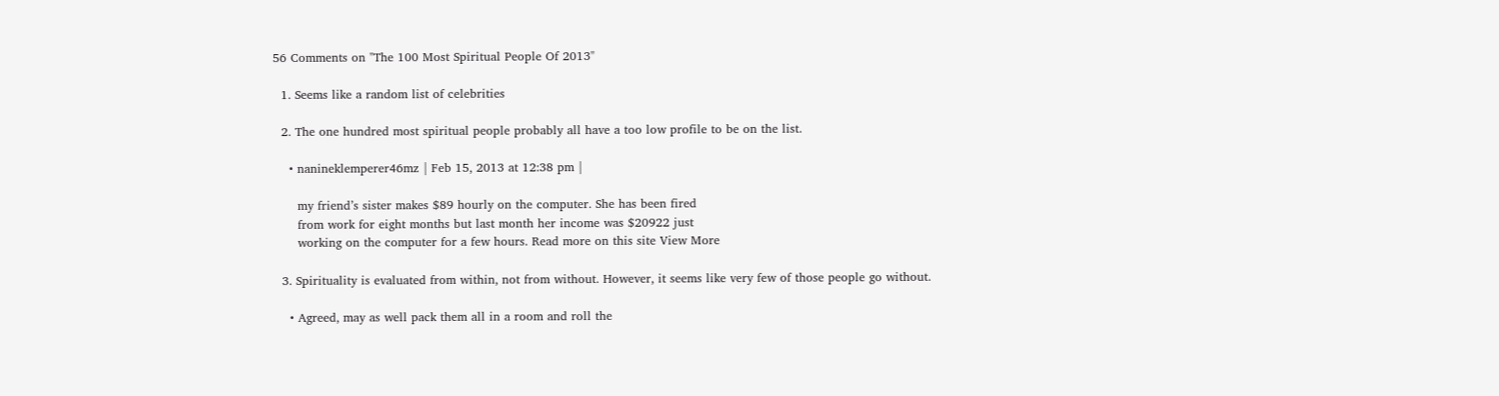56 Comments on "The 100 Most Spiritual People Of 2013"

  1. Seems like a random list of celebrities

  2. The one hundred most spiritual people probably all have a too low profile to be on the list.

    • nanineklemperer46mz | Feb 15, 2013 at 12:38 pm |

      my friend’s sister makes $89 hourly on the computer. She has been fired
      from work for eight months but last month her income was $20922 just
      working on the computer for a few hours. Read more on this site View More

  3. Spirituality is evaluated from within, not from without. However, it seems like very few of those people go without.

    • Agreed, may as well pack them all in a room and roll the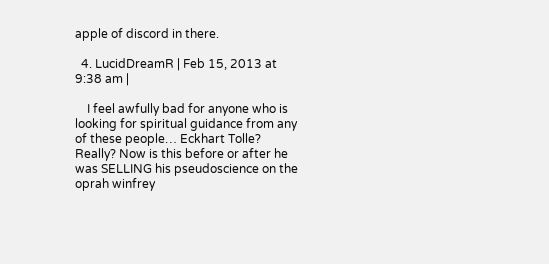apple of discord in there.

  4. LucidDreamR | Feb 15, 2013 at 9:38 am |

    I feel awfully bad for anyone who is looking for spiritual guidance from any of these people… Eckhart Tolle? Really? Now is this before or after he was SELLING his pseudoscience on the oprah winfrey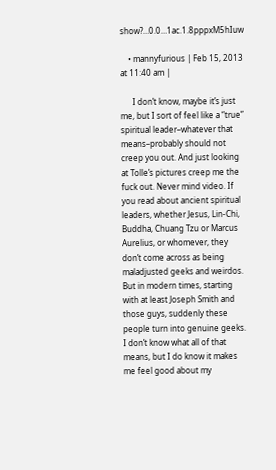show?…0.0…1ac.1.8pppxM5hIuw

    • mannyfurious | Feb 15, 2013 at 11:40 am |

      I don’t know, maybe it’s just me, but I sort of feel like a “true” spiritual leader–whatever that means–probably should not creep you out. And just looking at Tolle’s pictures creep me the fuck out. Never mind video. If you read about ancient spiritual leaders, whether Jesus, Lin-Chi, Buddha, Chuang Tzu or Marcus Aurelius, or whomever, they don’t come across as being maladjusted geeks and weirdos. But in modern times, starting with at least Joseph Smith and those guys, suddenly these people turn into genuine geeks. I don’t know what all of that means, but I do know it makes me feel good about my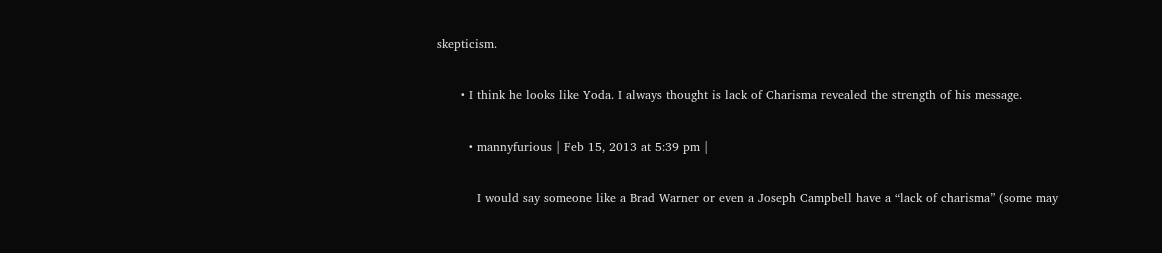skepticism.

      • I think he looks like Yoda. I always thought is lack of Charisma revealed the strength of his message.

        • mannyfurious | Feb 15, 2013 at 5:39 pm |

          I would say someone like a Brad Warner or even a Joseph Campbell have a “lack of charisma” (some may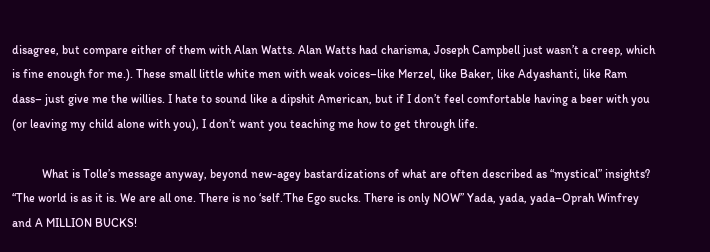disagree, but compare either of them with Alan Watts. Alan Watts had charisma, Joseph Campbell just wasn’t a creep, which is fine enough for me.). These small little white men with weak voices–like Merzel, like Baker, like Adyashanti, like Ram dass– just give me the willies. I hate to sound like a dipshit American, but if I don’t feel comfortable having a beer with you (or leaving my child alone with you), I don’t want you teaching me how to get through life.

          What is Tolle’s message anyway, beyond new-agey bastardizations of what are often described as “mystical” insights? “The world is as it is. We are all one. There is no ‘self.’The Ego sucks. There is only NOW” Yada, yada, yada–Oprah Winfrey and A MILLION BUCKS!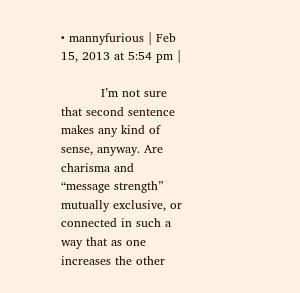• mannyfurious | Feb 15, 2013 at 5:54 pm |

          I’m not sure that second sentence makes any kind of sense, anyway. Are charisma and “message strength” mutually exclusive, or connected in such a way that as one increases the other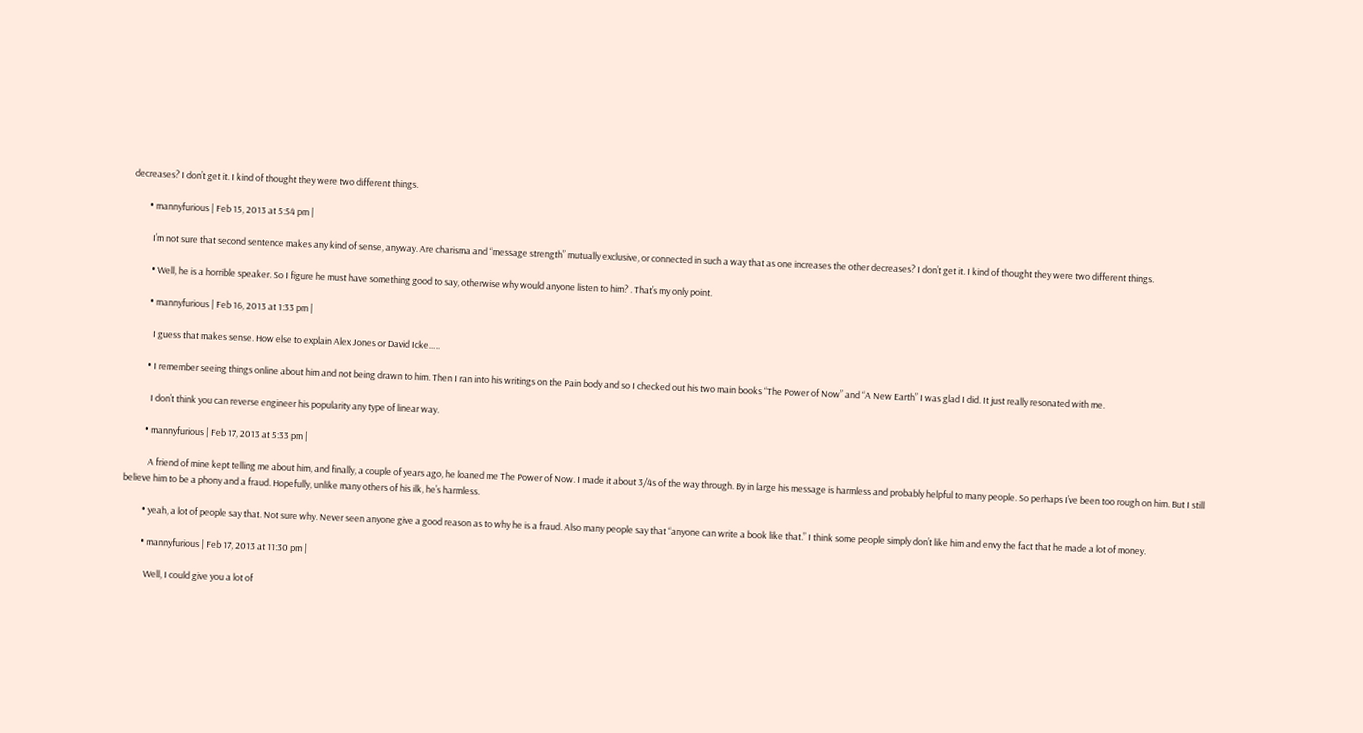decreases? I don’t get it. I kind of thought they were two different things.

        • mannyfurious | Feb 15, 2013 at 5:54 pm |

          I’m not sure that second sentence makes any kind of sense, anyway. Are charisma and “message strength” mutually exclusive, or connected in such a way that as one increases the other decreases? I don’t get it. I kind of thought they were two different things.

          • Well, he is a horrible speaker. So I figure he must have something good to say, otherwise why would anyone listen to him? . That’s my only point.

          • mannyfurious | Feb 16, 2013 at 1:33 pm |

            I guess that makes sense. How else to explain Alex Jones or David Icke…..

          • I remember seeing things online about him and not being drawn to him. Then I ran into his writings on the Pain body and so I checked out his two main books “The Power of Now” and “A New Earth” I was glad I did. It just really resonated with me.

            I don’t think you can reverse engineer his popularity any type of linear way.

          • mannyfurious | Feb 17, 2013 at 5:33 pm |

            A friend of mine kept telling me about him, and finally, a couple of years ago, he loaned me The Power of Now. I made it about 3/4s of the way through. By in large his message is harmless and probably helpful to many people. So perhaps I’ve been too rough on him. But I still believe him to be a phony and a fraud. Hopefully, unlike many others of his ilk, he’s harmless.

          • yeah, a lot of people say that. Not sure why. Never seen anyone give a good reason as to why he is a fraud. Also many people say that “anyone can write a book like that.” I think some people simply don’t like him and envy the fact that he made a lot of money.

          • mannyfurious | Feb 17, 2013 at 11:30 pm |

            Well, I could give you a lot of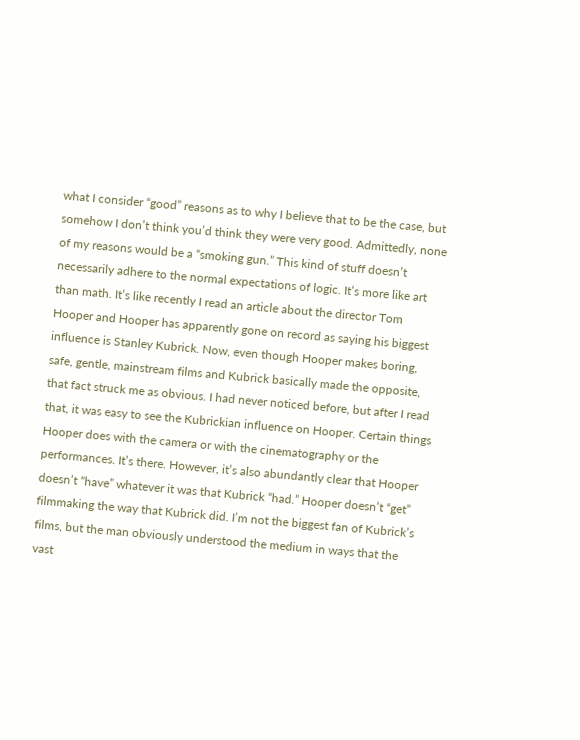what I consider “good” reasons as to why I believe that to be the case, but somehow I don’t think you’d think they were very good. Admittedly, none of my reasons would be a “smoking gun.” This kind of stuff doesn’t necessarily adhere to the normal expectations of logic. It’s more like art than math. It’s like recently I read an article about the director Tom Hooper and Hooper has apparently gone on record as saying his biggest influence is Stanley Kubrick. Now, even though Hooper makes boring, safe, gentle, mainstream films and Kubrick basically made the opposite, that fact struck me as obvious. I had never noticed before, but after I read that, it was easy to see the Kubrickian influence on Hooper. Certain things Hooper does with the camera or with the cinematography or the performances. It’s there. However, it’s also abundantly clear that Hooper doesn’t “have” whatever it was that Kubrick “had.” Hooper doesn’t “get” filmmaking the way that Kubrick did. I’m not the biggest fan of Kubrick’s films, but the man obviously understood the medium in ways that the vast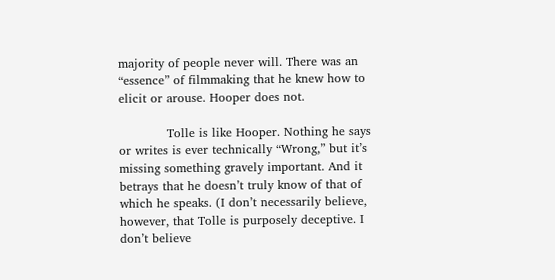majority of people never will. There was an “essence” of filmmaking that he knew how to elicit or arouse. Hooper does not.

            Tolle is like Hooper. Nothing he says or writes is ever technically “Wrong,” but it’s missing something gravely important. And it betrays that he doesn’t truly know of that of which he speaks. (I don’t necessarily believe, however, that Tolle is purposely deceptive. I don’t believe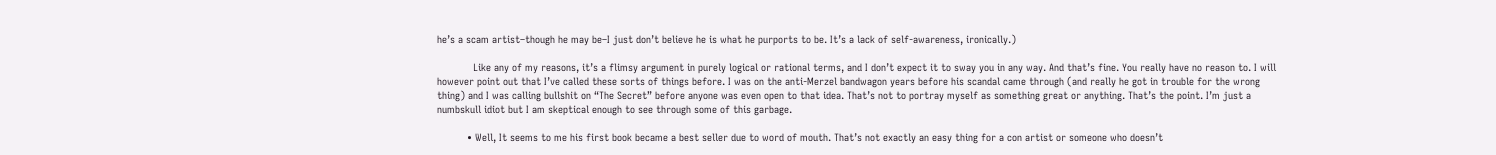he’s a scam artist–though he may be–I just don’t believe he is what he purports to be. It’s a lack of self-awareness, ironically.)

            Like any of my reasons, it’s a flimsy argument in purely logical or rational terms, and I don’t expect it to sway you in any way. And that’s fine. You really have no reason to. I will however point out that I’ve called these sorts of things before. I was on the anti-Merzel bandwagon years before his scandal came through (and really he got in trouble for the wrong thing) and I was calling bullshit on “The Secret” before anyone was even open to that idea. That’s not to portray myself as something great or anything. That’s the point. I’m just a numbskull idiot but I am skeptical enough to see through some of this garbage.

          • Well, It seems to me his first book became a best seller due to word of mouth. That’s not exactly an easy thing for a con artist or someone who doesn’t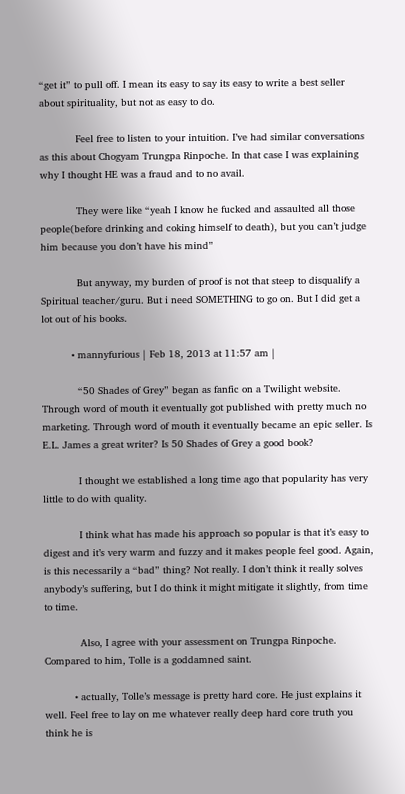“get it” to pull off. I mean its easy to say its easy to write a best seller about spirituality, but not as easy to do.

            Feel free to listen to your intuition. I’ve had similar conversations as this about Chogyam Trungpa Rinpoche. In that case I was explaining why I thought HE was a fraud and to no avail.

            They were like “yeah I know he fucked and assaulted all those people(before drinking and coking himself to death), but you can’t judge him because you don’t have his mind”

            But anyway, my burden of proof is not that steep to disqualify a Spiritual teacher/guru. But i need SOMETHING to go on. But I did get a lot out of his books.

          • mannyfurious | Feb 18, 2013 at 11:57 am |

            “50 Shades of Grey” began as fanfic on a Twilight website. Through word of mouth it eventually got published with pretty much no marketing. Through word of mouth it eventually became an epic seller. Is E.L. James a great writer? Is 50 Shades of Grey a good book?

            I thought we established a long time ago that popularity has very little to do with quality.

            I think what has made his approach so popular is that it’s easy to digest and it’s very warm and fuzzy and it makes people feel good. Again, is this necessarily a “bad” thing? Not really. I don’t think it really solves anybody’s suffering, but I do think it might mitigate it slightly, from time to time.

            Also, I agree with your assessment on Trungpa Rinpoche. Compared to him, Tolle is a goddamned saint.

          • actually, Tolle’s message is pretty hard core. He just explains it well. Feel free to lay on me whatever really deep hard core truth you think he is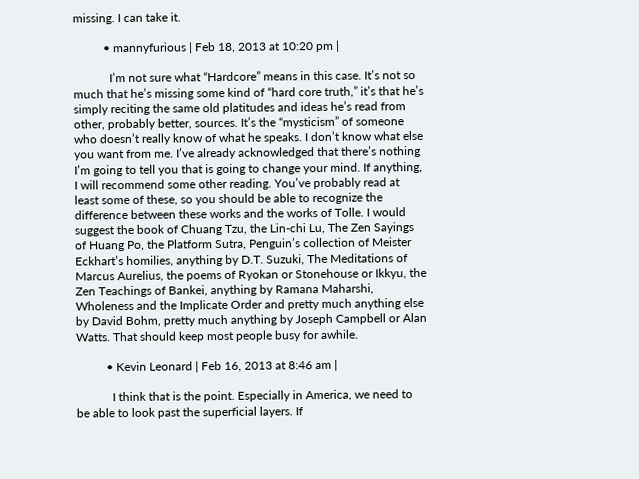missing. I can take it.

          • mannyfurious | Feb 18, 2013 at 10:20 pm |

            I’m not sure what “Hardcore” means in this case. It’s not so much that he’s missing some kind of “hard core truth,” it’s that he’s simply reciting the same old platitudes and ideas he’s read from other, probably better, sources. It’s the “mysticism” of someone who doesn’t really know of what he speaks. I don’t know what else you want from me. I’ve already acknowledged that there’s nothing I’m going to tell you that is going to change your mind. If anything, I will recommend some other reading. You’ve probably read at least some of these, so you should be able to recognize the difference between these works and the works of Tolle. I would suggest the book of Chuang Tzu, the Lin-chi Lu, The Zen Sayings of Huang Po, the Platform Sutra, Penguin’s collection of Meister Eckhart’s homilies, anything by D.T. Suzuki, The Meditations of Marcus Aurelius, the poems of Ryokan or Stonehouse or Ikkyu, the Zen Teachings of Bankei, anything by Ramana Maharshi, Wholeness and the Implicate Order and pretty much anything else by David Bohm, pretty much anything by Joseph Campbell or Alan Watts. That should keep most people busy for awhile.

          • Kevin Leonard | Feb 16, 2013 at 8:46 am |

            I think that is the point. Especially in America, we need to be able to look past the superficial layers. If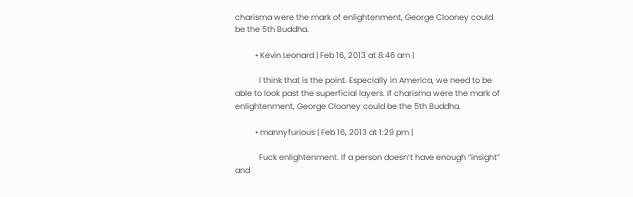charisma were the mark of enlightenment, George Clooney could be the 5th Buddha.

          • Kevin Leonard | Feb 16, 2013 at 8:46 am |

            I think that is the point. Especially in America, we need to be able to look past the superficial layers. If charisma were the mark of enlightenment, George Clooney could be the 5th Buddha.

          • mannyfurious | Feb 16, 2013 at 1:29 pm |

            Fuck enlightenment. If a person doesn’t have enough “insight” and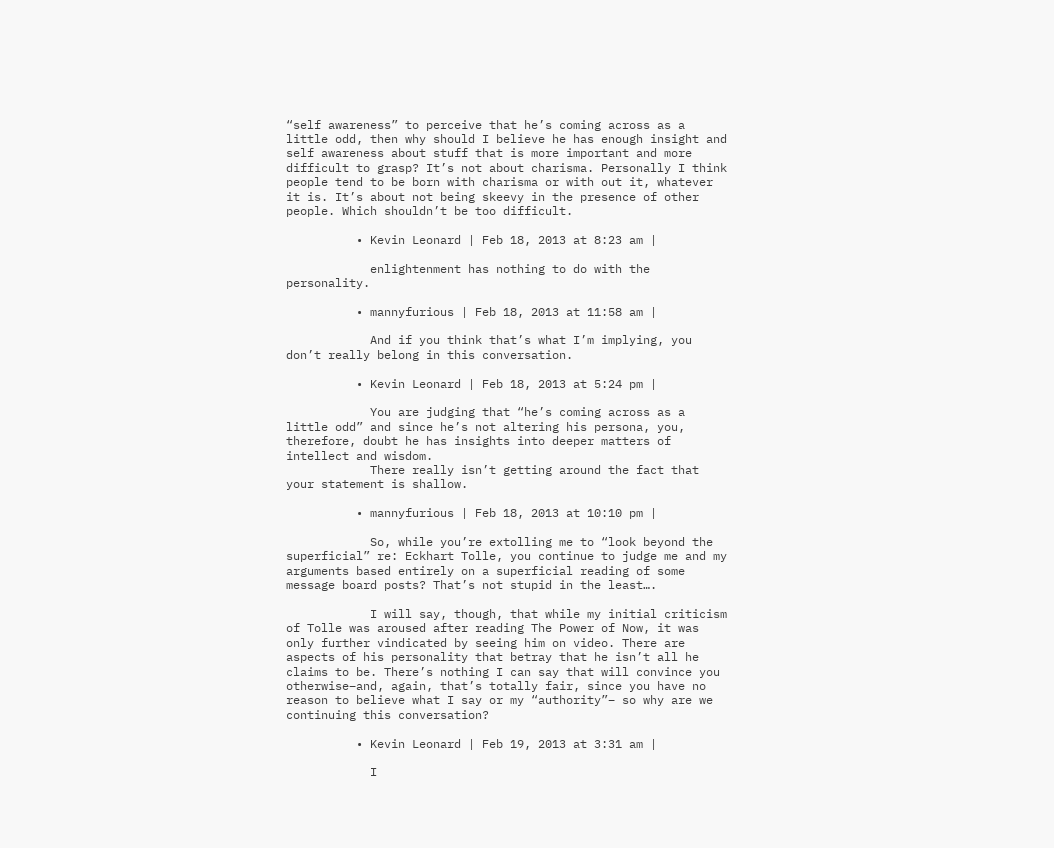“self awareness” to perceive that he’s coming across as a little odd, then why should I believe he has enough insight and self awareness about stuff that is more important and more difficult to grasp? It’s not about charisma. Personally I think people tend to be born with charisma or with out it, whatever it is. It’s about not being skeevy in the presence of other people. Which shouldn’t be too difficult.

          • Kevin Leonard | Feb 18, 2013 at 8:23 am |

            enlightenment has nothing to do with the personality.

          • mannyfurious | Feb 18, 2013 at 11:58 am |

            And if you think that’s what I’m implying, you don’t really belong in this conversation.

          • Kevin Leonard | Feb 18, 2013 at 5:24 pm |

            You are judging that “he’s coming across as a little odd” and since he’s not altering his persona, you, therefore, doubt he has insights into deeper matters of intellect and wisdom.
            There really isn’t getting around the fact that your statement is shallow.

          • mannyfurious | Feb 18, 2013 at 10:10 pm |

            So, while you’re extolling me to “look beyond the superficial” re: Eckhart Tolle, you continue to judge me and my arguments based entirely on a superficial reading of some message board posts? That’s not stupid in the least….

            I will say, though, that while my initial criticism of Tolle was aroused after reading The Power of Now, it was only further vindicated by seeing him on video. There are aspects of his personality that betray that he isn’t all he claims to be. There’s nothing I can say that will convince you otherwise–and, again, that’s totally fair, since you have no reason to believe what I say or my “authority”– so why are we continuing this conversation?

          • Kevin Leonard | Feb 19, 2013 at 3:31 am |

            I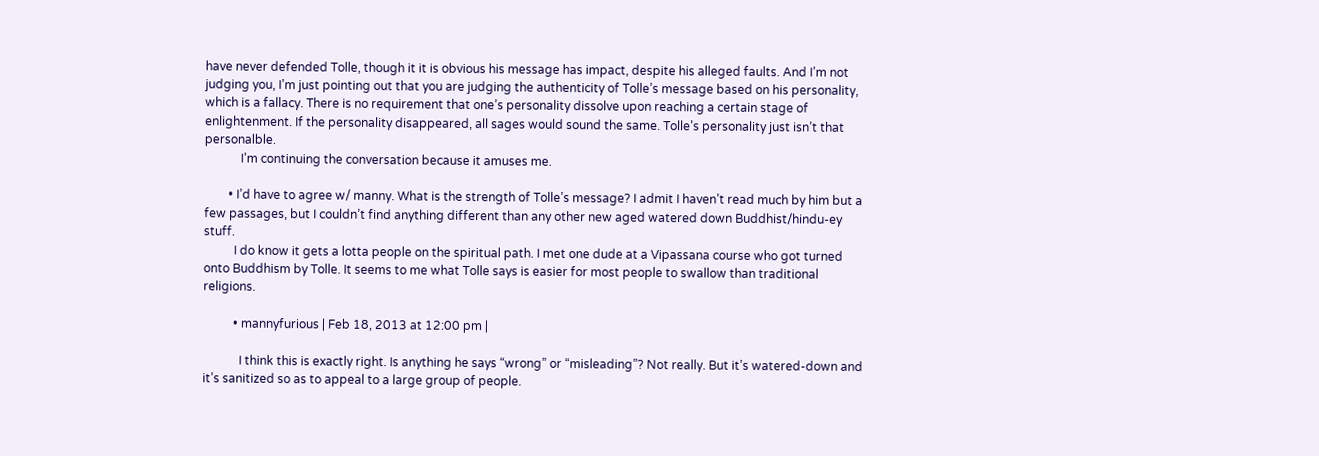have never defended Tolle, though it it is obvious his message has impact, despite his alleged faults. And I’m not judging you, I’m just pointing out that you are judging the authenticity of Tolle’s message based on his personality, which is a fallacy. There is no requirement that one’s personality dissolve upon reaching a certain stage of enlightenment. If the personality disappeared, all sages would sound the same. Tolle’s personality just isn’t that personalble.
            I’m continuing the conversation because it amuses me.

        • I’d have to agree w/ manny. What is the strength of Tolle’s message? I admit I haven’t read much by him but a few passages, but I couldn’t find anything different than any other new aged watered down Buddhist/hindu-ey stuff.
          I do know it gets a lotta people on the spiritual path. I met one dude at a Vipassana course who got turned onto Buddhism by Tolle. It seems to me what Tolle says is easier for most people to swallow than traditional religions.

          • mannyfurious | Feb 18, 2013 at 12:00 pm |

            I think this is exactly right. Is anything he says “wrong” or “misleading”? Not really. But it’s watered-down and it’s sanitized so as to appeal to a large group of people.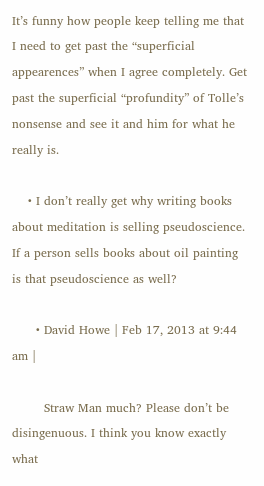It’s funny how people keep telling me that I need to get past the “superficial appearences” when I agree completely. Get past the superficial “profundity” of Tolle’s nonsense and see it and him for what he really is.

    • I don’t really get why writing books about meditation is selling pseudoscience. If a person sells books about oil painting is that pseudoscience as well?

      • David Howe | Feb 17, 2013 at 9:44 am |

        Straw Man much? Please don’t be disingenuous. I think you know exactly what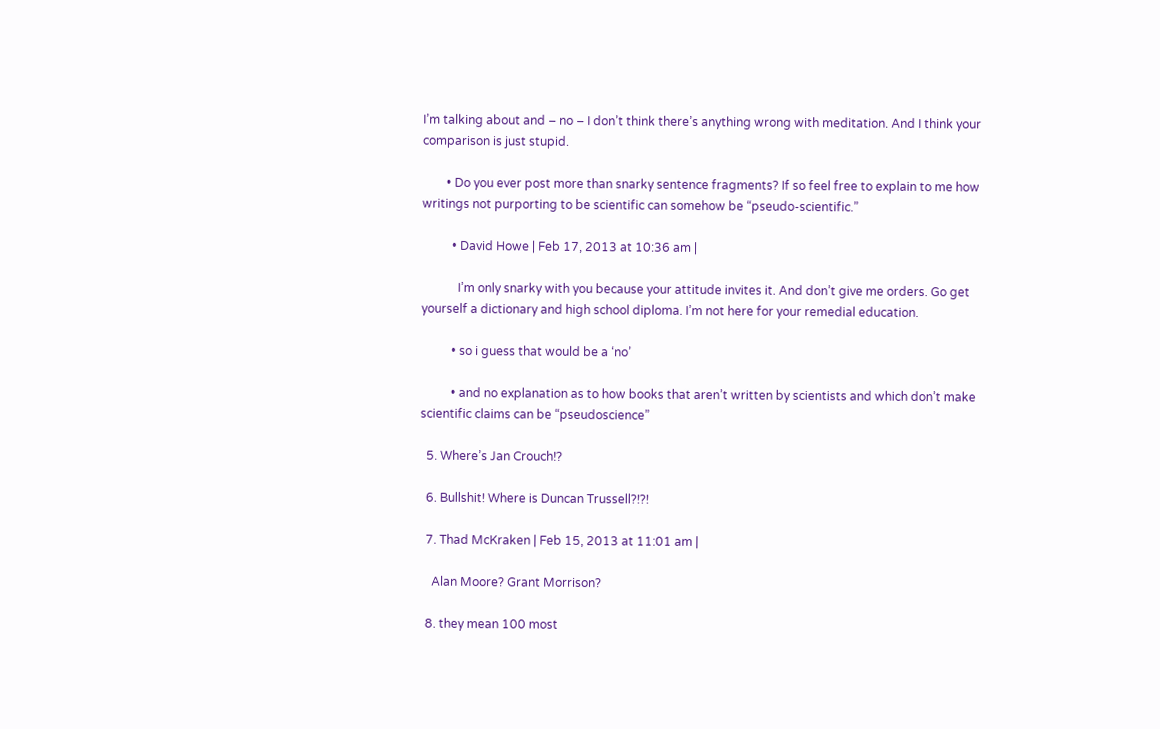I’m talking about and – no – I don’t think there’s anything wrong with meditation. And I think your comparison is just stupid.

        • Do you ever post more than snarky sentence fragments? If so feel free to explain to me how writings not purporting to be scientific can somehow be “pseudo-scientific.”

          • David Howe | Feb 17, 2013 at 10:36 am |

            I’m only snarky with you because your attitude invites it. And don’t give me orders. Go get yourself a dictionary and high school diploma. I’m not here for your remedial education.

          • so i guess that would be a ‘no’

          • and no explanation as to how books that aren’t written by scientists and which don’t make scientific claims can be “pseudoscience”

  5. Where’s Jan Crouch!?

  6. Bullshit! Where is Duncan Trussell?!?!

  7. Thad McKraken | Feb 15, 2013 at 11:01 am |

    Alan Moore? Grant Morrison?

  8. they mean 100 most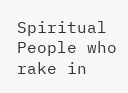Spiritual People who rake in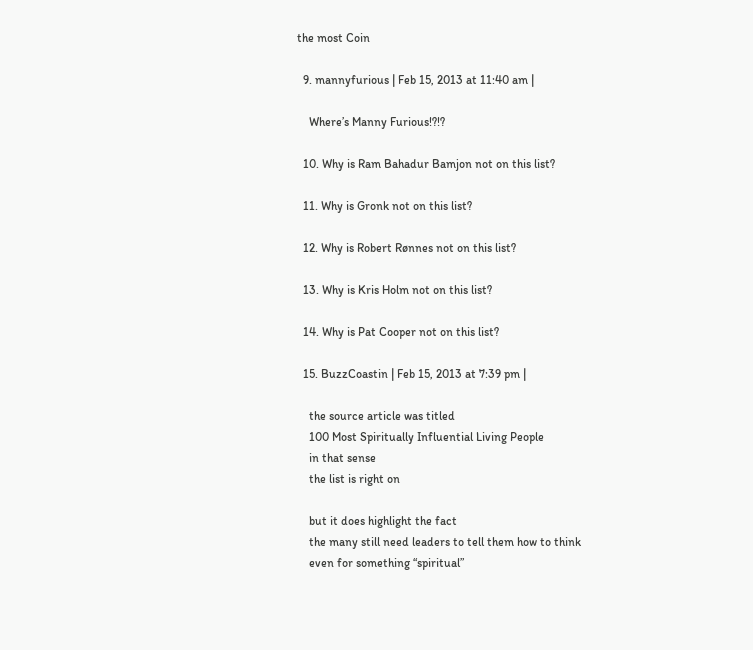the most Coin

  9. mannyfurious | Feb 15, 2013 at 11:40 am |

    Where’s Manny Furious!?!?

  10. Why is Ram Bahadur Bamjon not on this list?

  11. Why is Gronk not on this list?

  12. Why is Robert Rønnes not on this list?

  13. Why is Kris Holm not on this list?

  14. Why is Pat Cooper not on this list?

  15. BuzzCoastin | Feb 15, 2013 at 7:39 pm |

    the source article was titled
    100 Most Spiritually Influential Living People
    in that sense
    the list is right on

    but it does highlight the fact
    the many still need leaders to tell them how to think
    even for something “spiritual”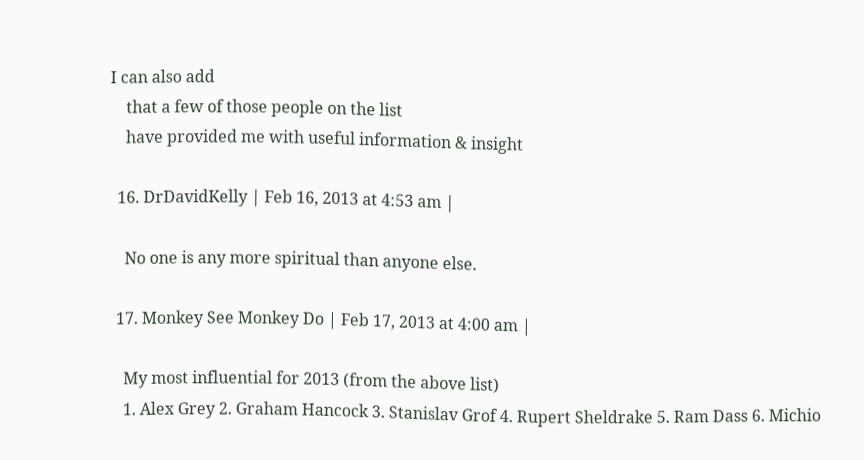I can also add
    that a few of those people on the list
    have provided me with useful information & insight

  16. DrDavidKelly | Feb 16, 2013 at 4:53 am |

    No one is any more spiritual than anyone else.

  17. Monkey See Monkey Do | Feb 17, 2013 at 4:00 am |

    My most influential for 2013 (from the above list)
    1. Alex Grey 2. Graham Hancock 3. Stanislav Grof 4. Rupert Sheldrake 5. Ram Dass 6. Michio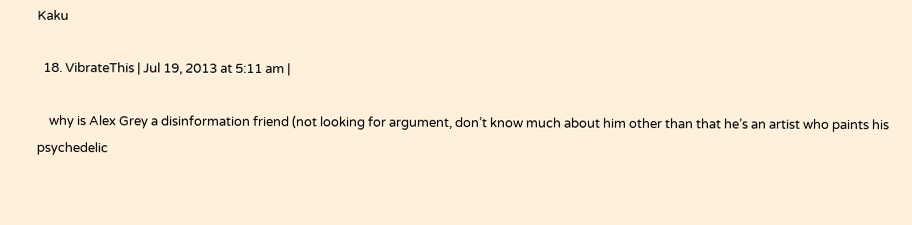Kaku

  18. VibrateThis | Jul 19, 2013 at 5:11 am |

    why is Alex Grey a disinformation friend (not looking for argument, don’t know much about him other than that he’s an artist who paints his psychedelic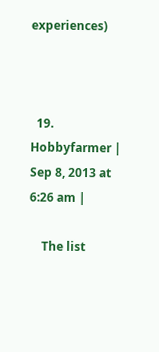experiences)



  19. Hobbyfarmer | Sep 8, 2013 at 6:26 am |

    The list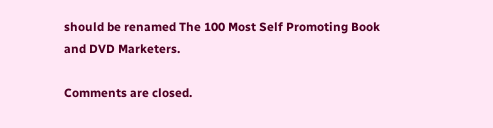should be renamed The 100 Most Self Promoting Book and DVD Marketers.

Comments are closed.